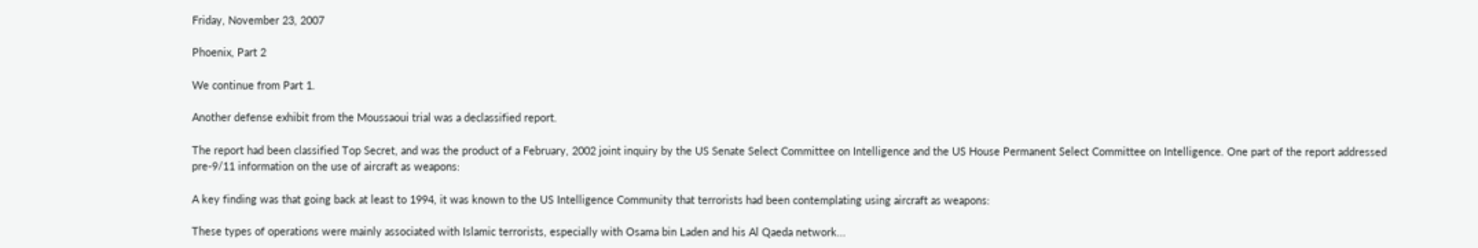Friday, November 23, 2007

Phoenix, Part 2

We continue from Part 1.

Another defense exhibit from the Moussaoui trial was a declassified report.

The report had been classified Top Secret, and was the product of a February, 2002 joint inquiry by the US Senate Select Committee on Intelligence and the US House Permanent Select Committee on Intelligence. One part of the report addressed pre-9/11 information on the use of aircraft as weapons:

A key finding was that going back at least to 1994, it was known to the US Intelligence Community that terrorists had been contemplating using aircraft as weapons:

These types of operations were mainly associated with Islamic terrorists, especially with Osama bin Laden and his Al Qaeda network...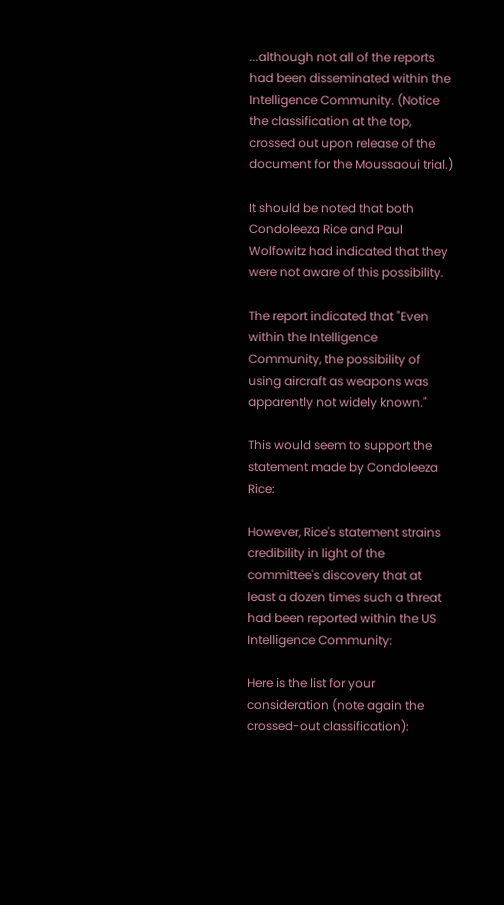...although not all of the reports had been disseminated within the Intelligence Community. (Notice the classification at the top, crossed out upon release of the document for the Moussaoui trial.)

It should be noted that both Condoleeza Rice and Paul Wolfowitz had indicated that they were not aware of this possibility.

The report indicated that "Even within the Intelligence Community, the possibility of using aircraft as weapons was apparently not widely known."

This would seem to support the statement made by Condoleeza Rice:

However, Rice's statement strains credibility in light of the committee's discovery that at least a dozen times such a threat had been reported within the US Intelligence Community:

Here is the list for your consideration (note again the crossed-out classification):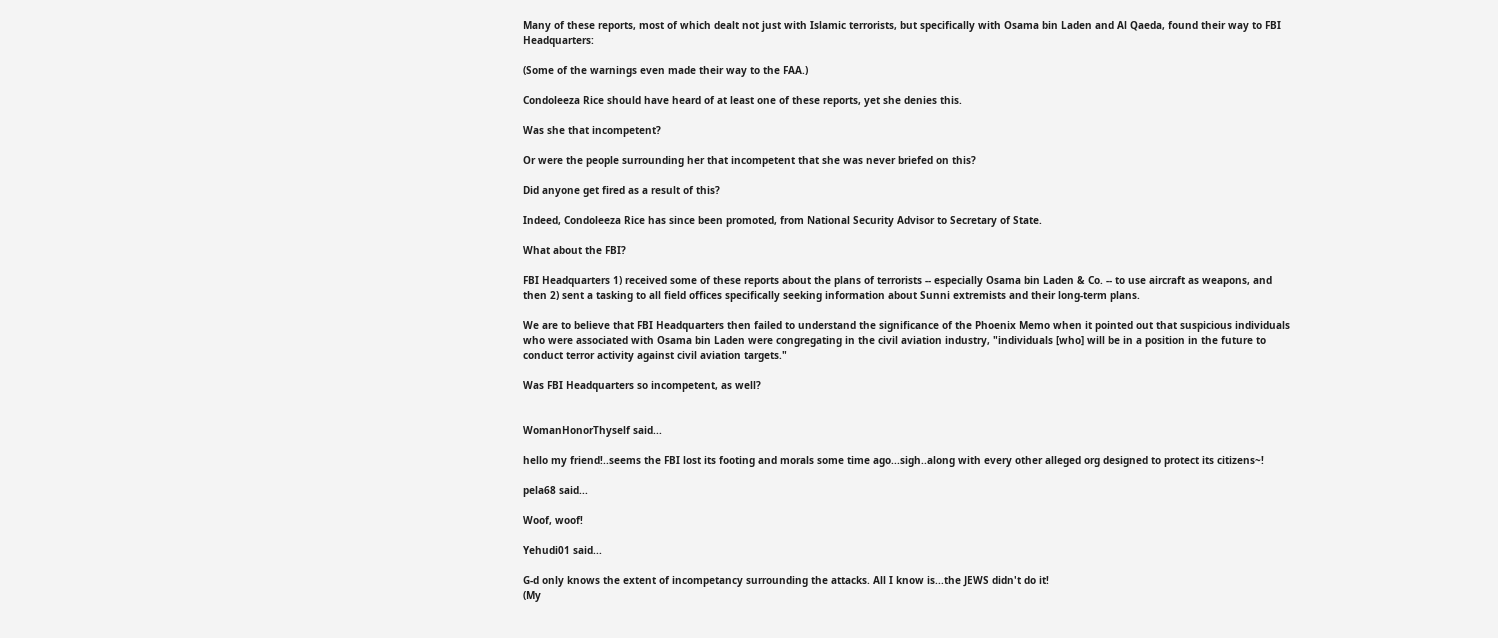Many of these reports, most of which dealt not just with Islamic terrorists, but specifically with Osama bin Laden and Al Qaeda, found their way to FBI Headquarters:

(Some of the warnings even made their way to the FAA.)

Condoleeza Rice should have heard of at least one of these reports, yet she denies this.

Was she that incompetent?

Or were the people surrounding her that incompetent that she was never briefed on this?

Did anyone get fired as a result of this?

Indeed, Condoleeza Rice has since been promoted, from National Security Advisor to Secretary of State.

What about the FBI?

FBI Headquarters 1) received some of these reports about the plans of terrorists -- especially Osama bin Laden & Co. -- to use aircraft as weapons, and then 2) sent a tasking to all field offices specifically seeking information about Sunni extremists and their long-term plans.

We are to believe that FBI Headquarters then failed to understand the significance of the Phoenix Memo when it pointed out that suspicious individuals who were associated with Osama bin Laden were congregating in the civil aviation industry, "individuals [who] will be in a position in the future to conduct terror activity against civil aviation targets."

Was FBI Headquarters so incompetent, as well?


WomanHonorThyself said...

hello my friend!..seems the FBI lost its footing and morals some time ago...sigh..along with every other alleged org designed to protect its citizens~!

pela68 said...

Woof, woof!

Yehudi01 said...

G-d only knows the extent of incompetancy surrounding the attacks. All I know is...the JEWS didn't do it!
(My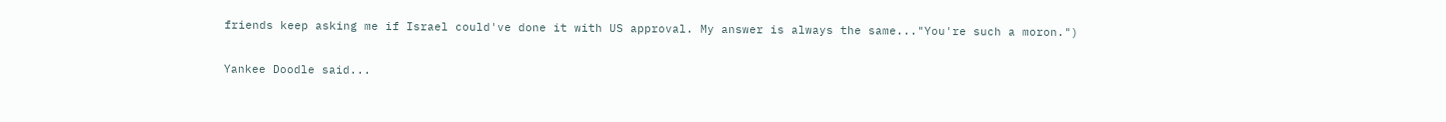friends keep asking me if Israel could've done it with US approval. My answer is always the same..."You're such a moron.")

Yankee Doodle said...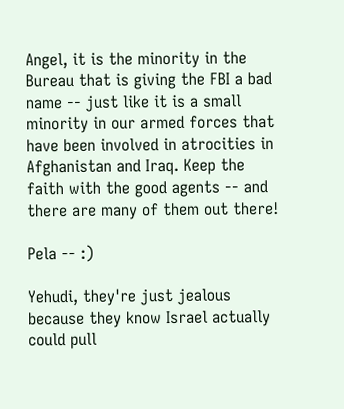Angel, it is the minority in the Bureau that is giving the FBI a bad name -- just like it is a small minority in our armed forces that have been involved in atrocities in Afghanistan and Iraq. Keep the faith with the good agents -- and there are many of them out there!

Pela -- :)

Yehudi, they're just jealous because they know Israel actually could pull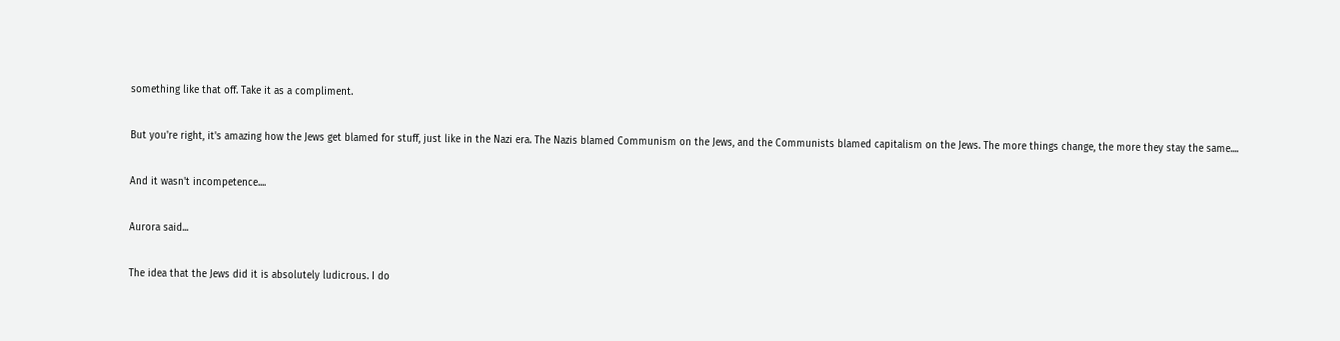something like that off. Take it as a compliment.

But you're right, it's amazing how the Jews get blamed for stuff, just like in the Nazi era. The Nazis blamed Communism on the Jews, and the Communists blamed capitalism on the Jews. The more things change, the more they stay the same....

And it wasn't incompetence....

Aurora said...

The idea that the Jews did it is absolutely ludicrous. I do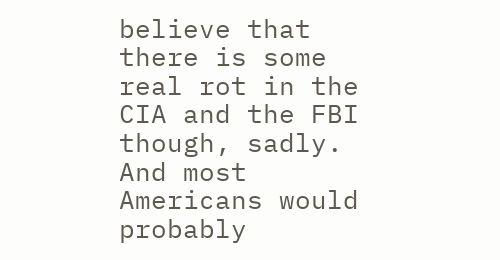believe that there is some real rot in the CIA and the FBI though, sadly. And most Americans would probably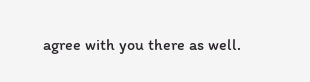agree with you there as well.